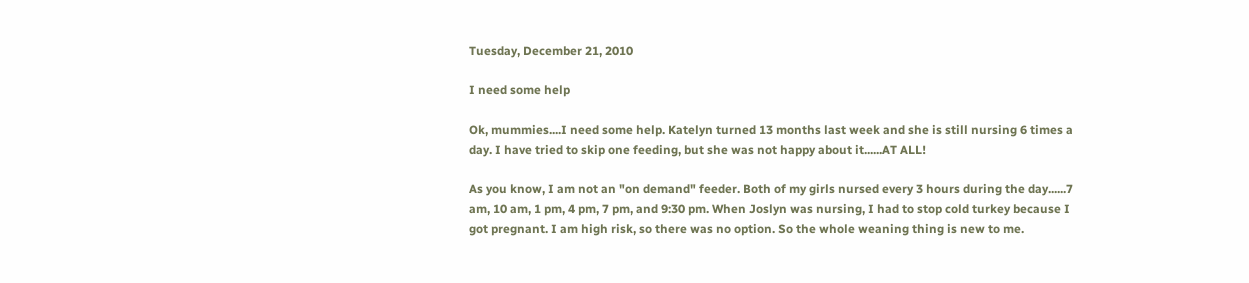Tuesday, December 21, 2010

I need some help

Ok, mummies....I need some help. Katelyn turned 13 months last week and she is still nursing 6 times a day. I have tried to skip one feeding, but she was not happy about it......AT ALL!

As you know, I am not an "on demand" feeder. Both of my girls nursed every 3 hours during the day......7 am, 10 am, 1 pm, 4 pm, 7 pm, and 9:30 pm. When Joslyn was nursing, I had to stop cold turkey because I got pregnant. I am high risk, so there was no option. So the whole weaning thing is new to me.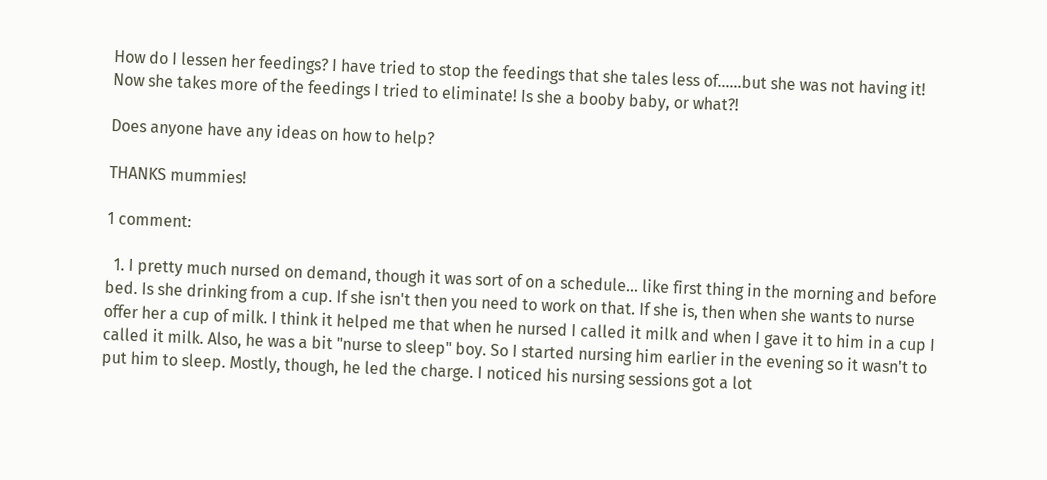How do I lessen her feedings? I have tried to stop the feedings that she tales less of......but she was not having it! Now she takes more of the feedings I tried to eliminate! Is she a booby baby, or what?!

Does anyone have any ideas on how to help?

THANKS mummies!

1 comment:

  1. I pretty much nursed on demand, though it was sort of on a schedule... like first thing in the morning and before bed. Is she drinking from a cup. If she isn't then you need to work on that. If she is, then when she wants to nurse offer her a cup of milk. I think it helped me that when he nursed I called it milk and when I gave it to him in a cup I called it milk. Also, he was a bit "nurse to sleep" boy. So I started nursing him earlier in the evening so it wasn't to put him to sleep. Mostly, though, he led the charge. I noticed his nursing sessions got a lot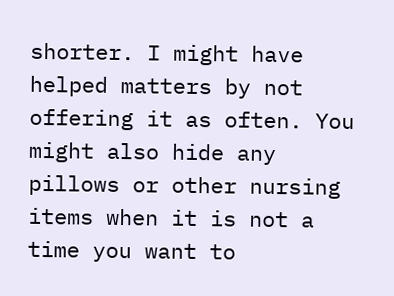shorter. I might have helped matters by not offering it as often. You might also hide any pillows or other nursing items when it is not a time you want to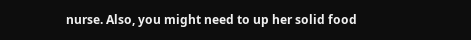nurse. Also, you might need to up her solid food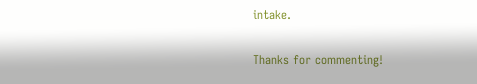intake.


Thanks for commenting!